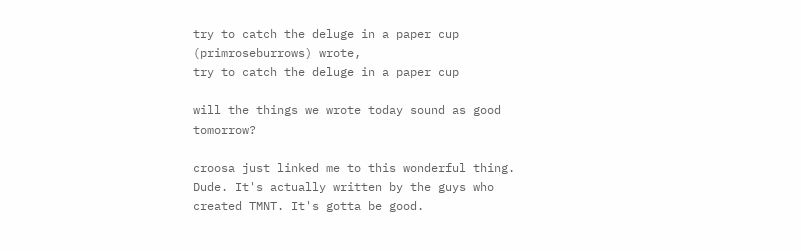try to catch the deluge in a paper cup (primroseburrows) wrote,
try to catch the deluge in a paper cup

will the things we wrote today sound as good tomorrow?

croosa just linked me to this wonderful thing. Dude. It's actually written by the guys who created TMNT. It's gotta be good.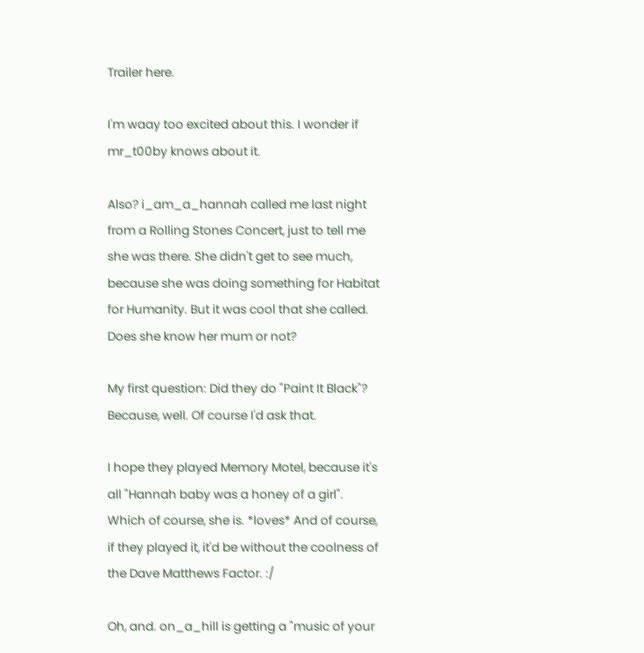Trailer here.

I'm waay too excited about this. I wonder if mr_t00by knows about it.

Also? i_am_a_hannah called me last night from a Rolling Stones Concert, just to tell me she was there. She didn't get to see much, because she was doing something for Habitat for Humanity. But it was cool that she called. Does she know her mum or not?

My first question: Did they do "Paint It Black"? Because, well. Of course I'd ask that.

I hope they played Memory Motel, because it's all "Hannah baby was a honey of a girl". Which of course, she is. *loves* And of course, if they played it, it'd be without the coolness of the Dave Matthews Factor. :/

Oh, and. on_a_hill is getting a "music of your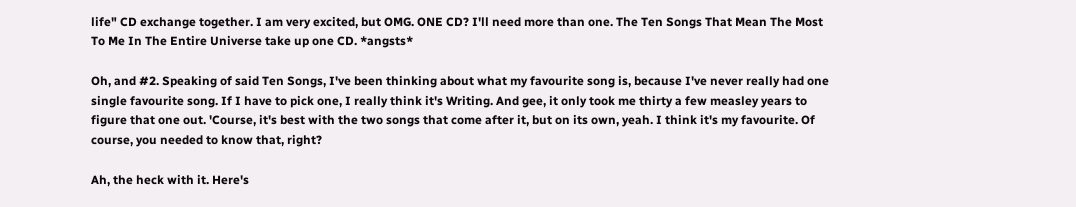life" CD exchange together. I am very excited, but OMG. ONE CD? I'll need more than one. The Ten Songs That Mean The Most To Me In The Entire Universe take up one CD. *angsts*

Oh, and #2. Speaking of said Ten Songs, I've been thinking about what my favourite song is, because I've never really had one single favourite song. If I have to pick one, I really think it's Writing. And gee, it only took me thirty a few measley years to figure that one out. 'Course, it's best with the two songs that come after it, but on its own, yeah. I think it's my favourite. Of course, you needed to know that, right?

Ah, the heck with it. Here's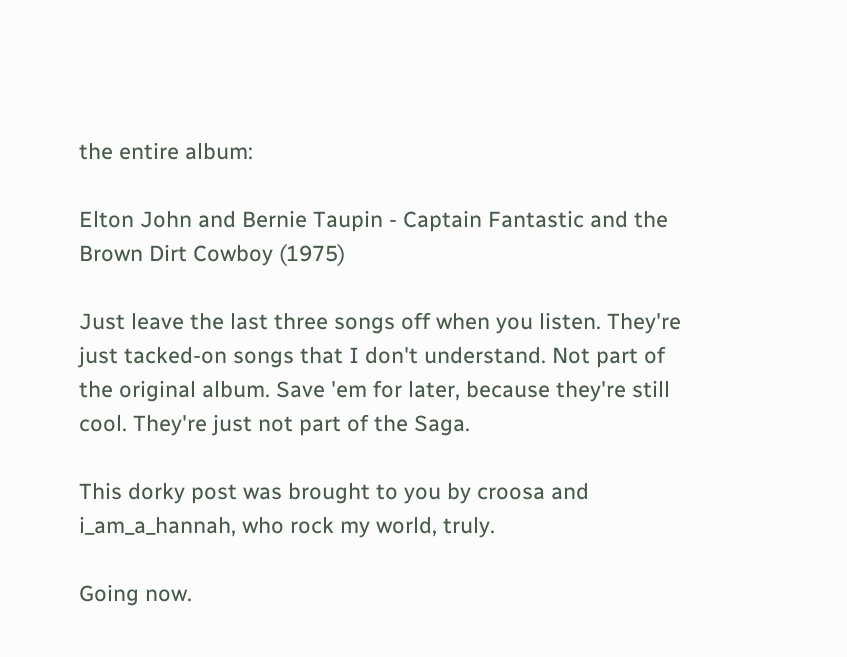the entire album:

Elton John and Bernie Taupin - Captain Fantastic and the Brown Dirt Cowboy (1975)

Just leave the last three songs off when you listen. They're just tacked-on songs that I don't understand. Not part of the original album. Save 'em for later, because they're still cool. They're just not part of the Saga.

This dorky post was brought to you by croosa and i_am_a_hannah, who rock my world, truly.

Going now.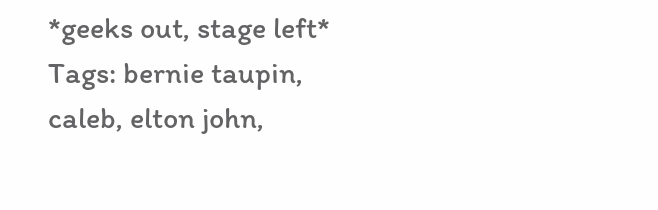*geeks out, stage left*
Tags: bernie taupin, caleb, elton john,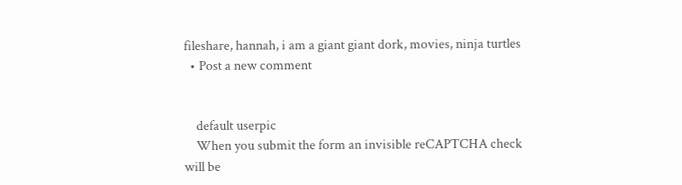fileshare, hannah, i am a giant giant dork, movies, ninja turtles
  • Post a new comment


    default userpic
    When you submit the form an invisible reCAPTCHA check will be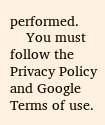performed.
    You must follow the Privacy Policy and Google Terms of use.